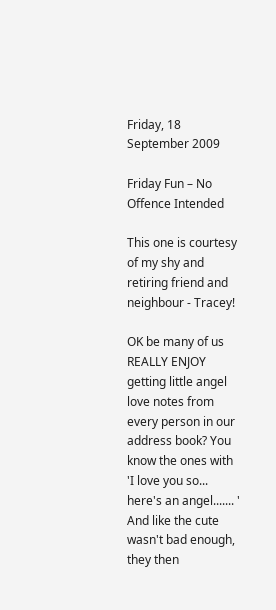Friday, 18 September 2009

Friday Fun – No Offence Intended

This one is courtesy of my shy and retiring friend and neighbour - Tracey!

OK be many of us REALLY ENJOY getting little angel love notes from every person in our address book? You know the ones with 'I love you so... here's an angel....... ' And like the cute wasn't bad enough, they then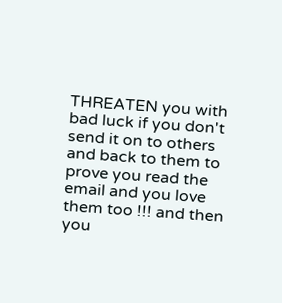THREATEN you with bad luck if you don't send it on to others and back to them to prove you read the email and you love them too !!! and then you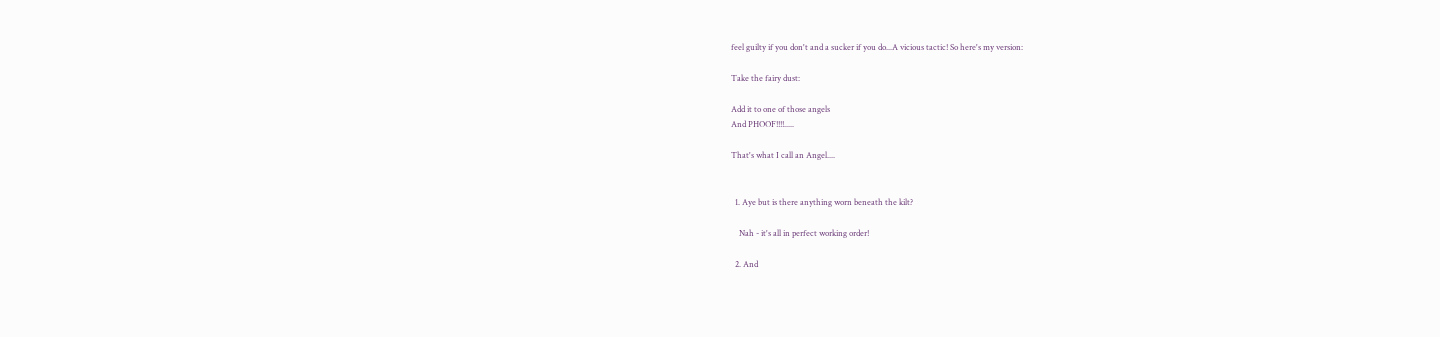feel guilty if you don't and a sucker if you do...A vicious tactic! So here's my version:

Take the fairy dust:

Add it to one of those angels
And PHOOF!!!!.....

That's what I call an Angel....


  1. Aye but is there anything worn beneath the kilt?

    Nah - it's all in perfect working order!

  2. And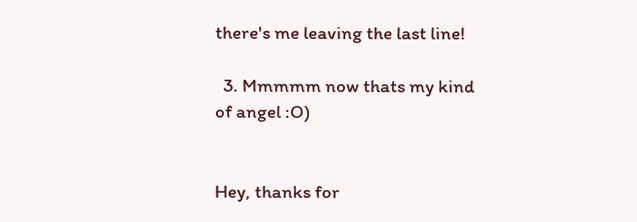there's me leaving the last line!

  3. Mmmmm now thats my kind of angel :O)


Hey, thanks for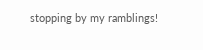stopping by my ramblings!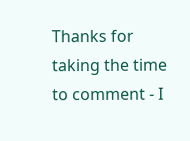Thanks for taking the time to comment - I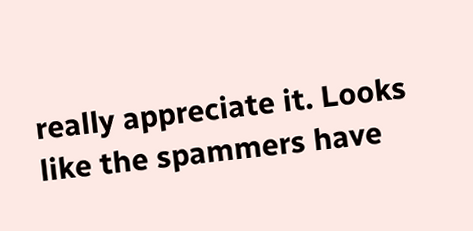really appreciate it. Looks like the spammers have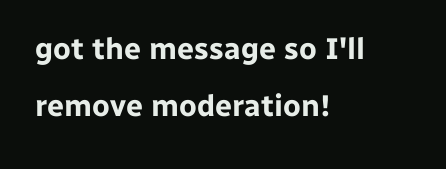got the message so I'll remove moderation!